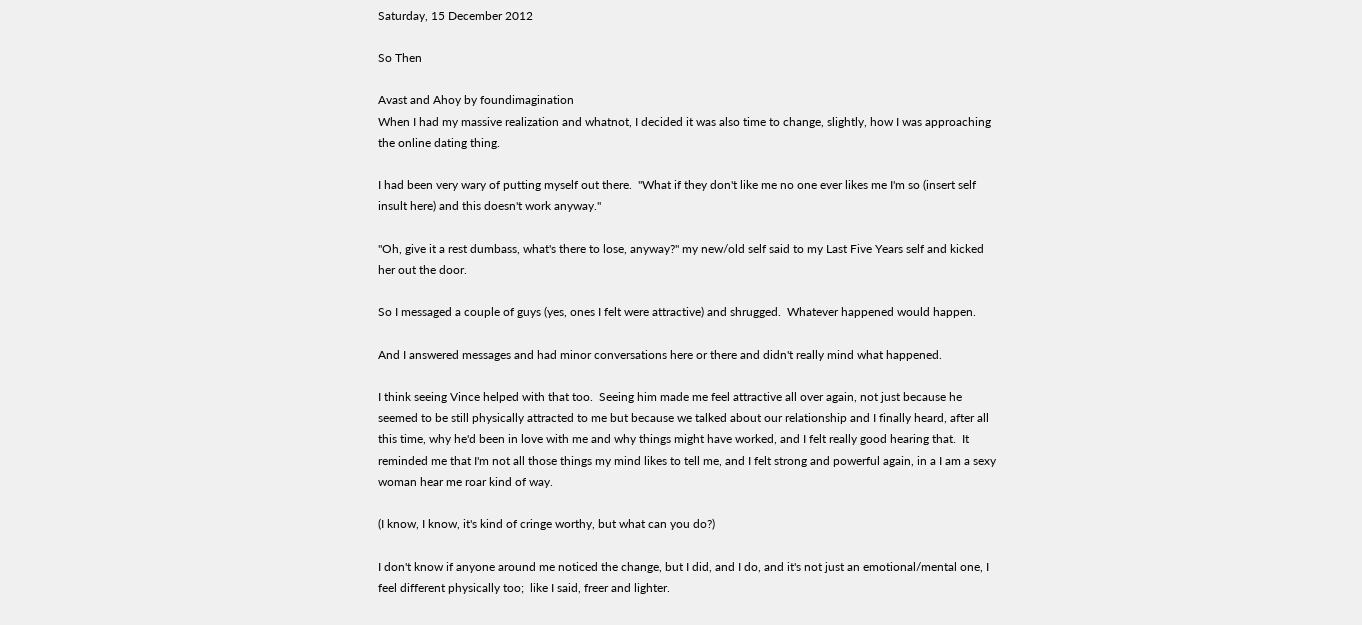Saturday, 15 December 2012

So Then

Avast and Ahoy by foundimagination
When I had my massive realization and whatnot, I decided it was also time to change, slightly, how I was approaching the online dating thing.

I had been very wary of putting myself out there.  "What if they don't like me no one ever likes me I'm so (insert self insult here) and this doesn't work anyway."

"Oh, give it a rest dumbass, what's there to lose, anyway?" my new/old self said to my Last Five Years self and kicked her out the door.

So I messaged a couple of guys (yes, ones I felt were attractive) and shrugged.  Whatever happened would happen.

And I answered messages and had minor conversations here or there and didn't really mind what happened.

I think seeing Vince helped with that too.  Seeing him made me feel attractive all over again, not just because he seemed to be still physically attracted to me but because we talked about our relationship and I finally heard, after all this time, why he'd been in love with me and why things might have worked, and I felt really good hearing that.  It reminded me that I'm not all those things my mind likes to tell me, and I felt strong and powerful again, in a I am a sexy woman hear me roar kind of way.

(I know, I know, it's kind of cringe worthy, but what can you do?)

I don't know if anyone around me noticed the change, but I did, and I do, and it's not just an emotional/mental one, I feel different physically too;  like I said, freer and lighter.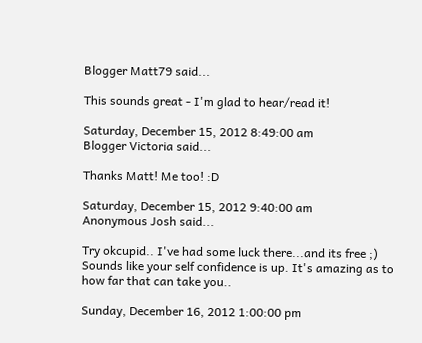Blogger Matt79 said...

This sounds great - I'm glad to hear/read it!

Saturday, December 15, 2012 8:49:00 am
Blogger Victoria said...

Thanks Matt! Me too! :D

Saturday, December 15, 2012 9:40:00 am
Anonymous Josh said...

Try okcupid.. I've had some luck there...and its free ;) Sounds like your self confidence is up. It's amazing as to how far that can take you..

Sunday, December 16, 2012 1:00:00 pm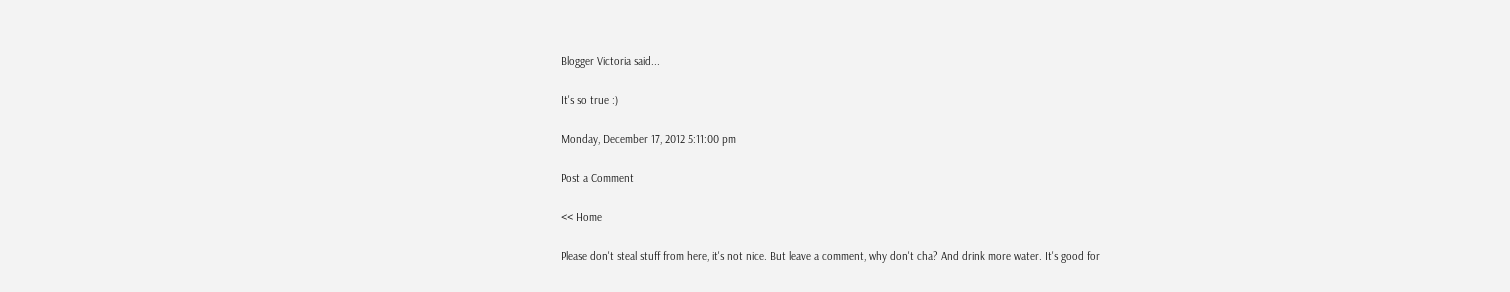Blogger Victoria said...

It's so true :)

Monday, December 17, 2012 5:11:00 pm

Post a Comment

<< Home

Please don't steal stuff from here, it's not nice. But leave a comment, why don't cha? And drink more water. It's good for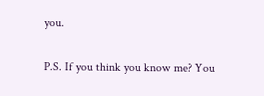you.

P.S. If you think you know me? You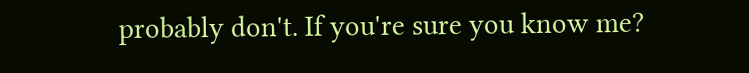probably don't. If you're sure you know me?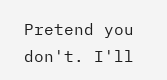Pretend you don't. I'll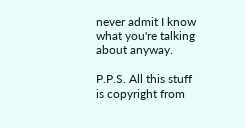never admit I know what you're talking about anyway.

P.P.S. All this stuff is copyright from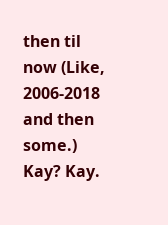then til now (Like, 2006-2018 and then some.) Kay? Kay.